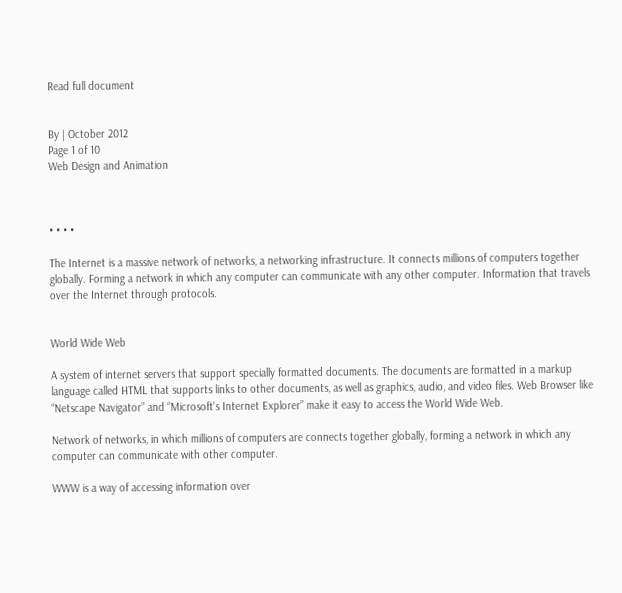Read full document


By | October 2012
Page 1 of 10
Web Design and Animation



• • • •

The Internet is a massive network of networks, a networking infrastructure. It connects millions of computers together globally. Forming a network in which any computer can communicate with any other computer. Information that travels over the Internet through protocols.


World Wide Web

A system of internet servers that support specially formatted documents. The documents are formatted in a markup language called HTML that supports links to other documents, as well as graphics, audio, and video files. Web Browser like “Netscape Navigator” and “Microsoft's Internet Explorer” make it easy to access the World Wide Web.

Network of networks, in which millions of computers are connects together globally, forming a network in which any computer can communicate with other computer.

WWW is a way of accessing information over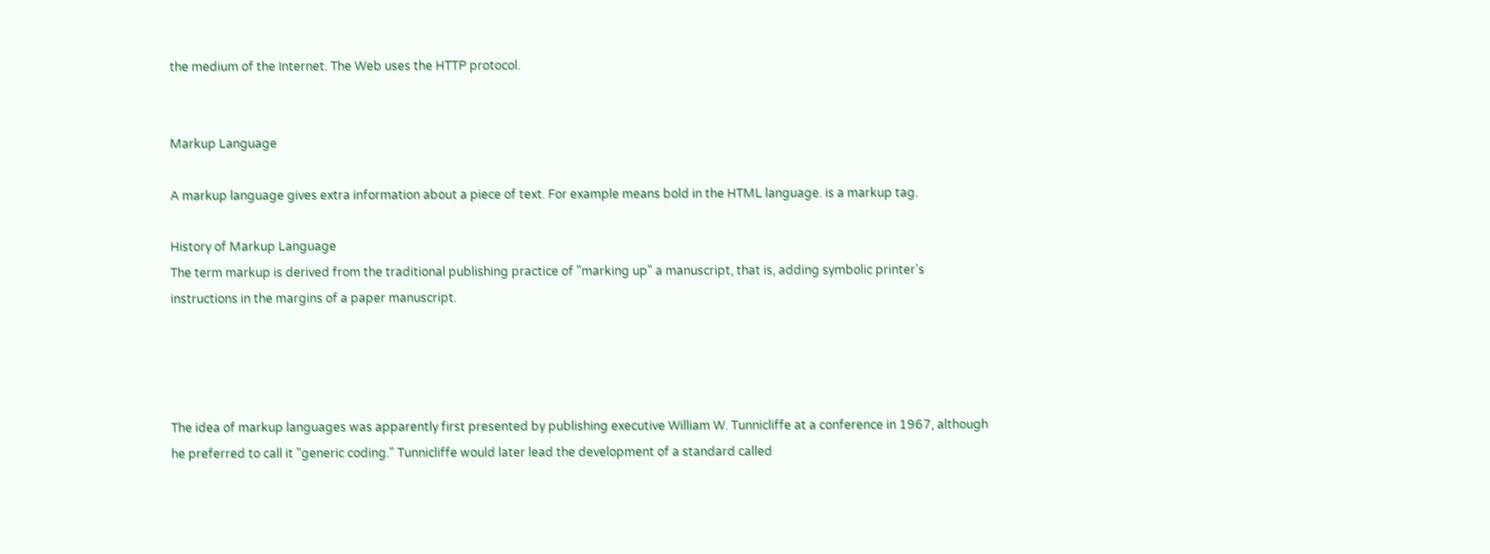the medium of the Internet. The Web uses the HTTP protocol.


Markup Language

A markup language gives extra information about a piece of text. For example means bold in the HTML language. is a markup tag.

History of Markup Language
The term markup is derived from the traditional publishing practice of "marking up" a manuscript, that is, adding symbolic printer's instructions in the margins of a paper manuscript.




The idea of markup languages was apparently first presented by publishing executive William W. Tunnicliffe at a conference in 1967, although he preferred to call it "generic coding." Tunnicliffe would later lead the development of a standard called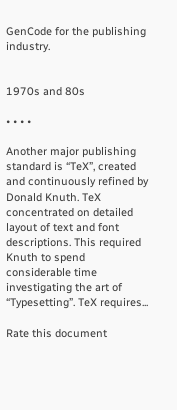GenCode for the publishing industry.


1970s and 80s

• • • •

Another major publishing standard is “TeX”, created and continuously refined by Donald Knuth. TeX concentrated on detailed layout of text and font descriptions. This required Knuth to spend considerable time investigating the art of “Typesetting”. TeX requires...

Rate this document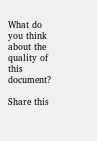What do you think about the quality of this document?

Share this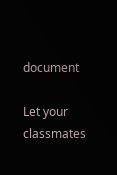document

Let your classmates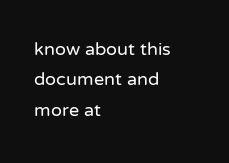know about this document and more at